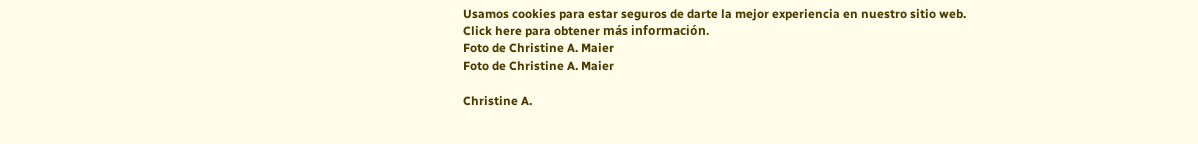Usamos cookies para estar seguros de darte la mejor experiencia en nuestro sitio web. Click here para obtener más información.
Foto de Christine A. Maier
Foto de Christine A. Maier

Christine A.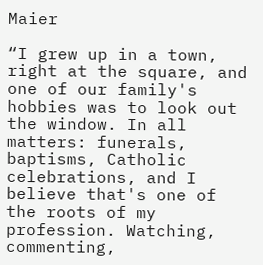Maier

“I grew up in a town, right at the square, and one of our family's hobbies was to look out the window. In all matters: funerals, baptisms, Catholic celebrations, and I believe that's one of the roots of my profession. Watching, commenting,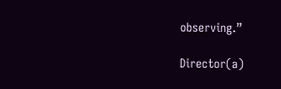observing.”

Director(a)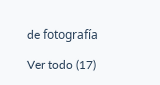de fotografía

Ver todo (17)